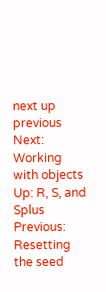next up previous
Next: Working with objects Up: R, S, and Splus Previous: Resetting the seed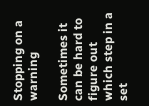Stopping on a warning

Sometimes it can be hard to figure out which step in a set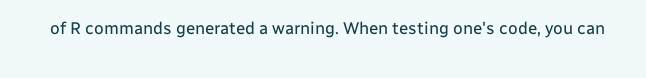of R commands generated a warning. When testing one's code, you can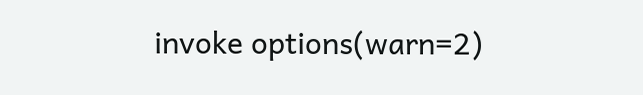invoke options(warn=2)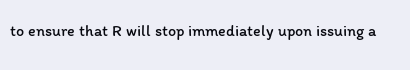to ensure that R will stop immediately upon issuing a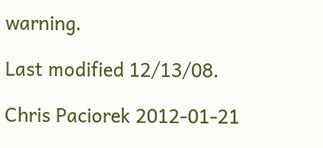warning.

Last modified 12/13/08.

Chris Paciorek 2012-01-21